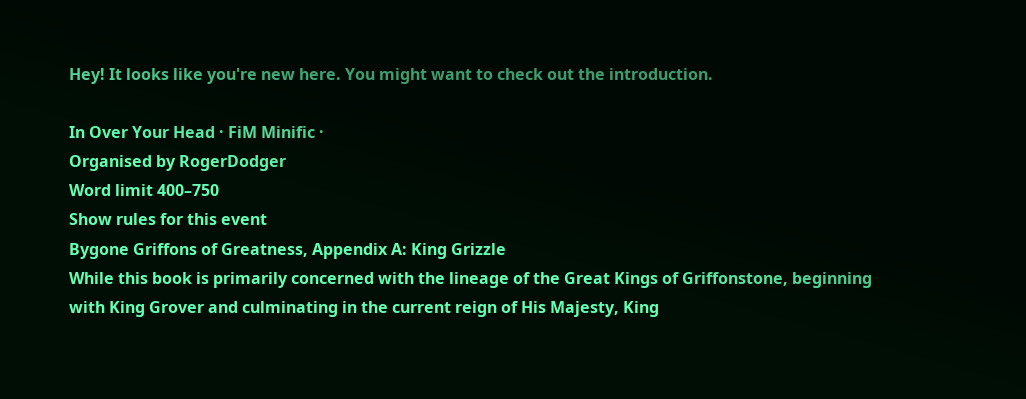Hey! It looks like you're new here. You might want to check out the introduction.

In Over Your Head · FiM Minific ·
Organised by RogerDodger
Word limit 400–750
Show rules for this event
Bygone Griffons of Greatness, Appendix A: King Grizzle
While this book is primarily concerned with the lineage of the Great Kings of Griffonstone, beginning with King Grover and culminating in the current reign of His Majesty, King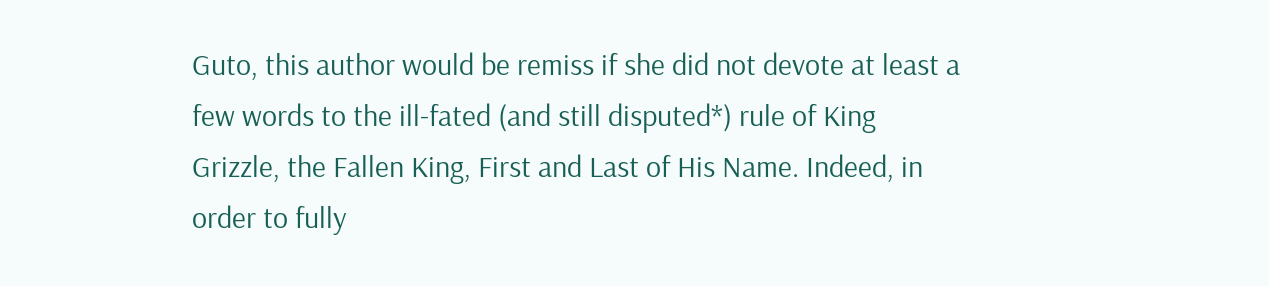Guto, this author would be remiss if she did not devote at least a few words to the ill-fated (and still disputed*) rule of King Grizzle, the Fallen King, First and Last of His Name. Indeed, in order to fully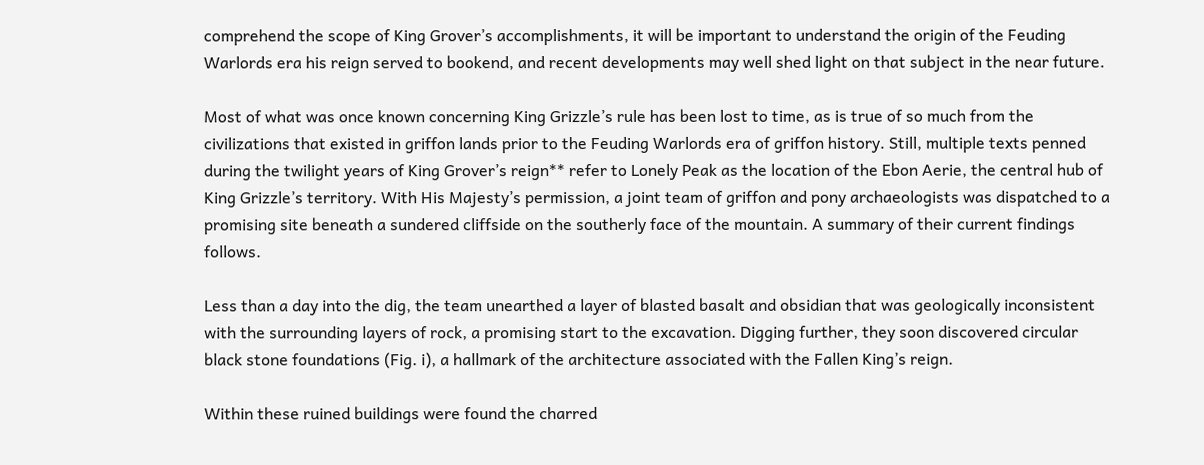comprehend the scope of King Grover’s accomplishments, it will be important to understand the origin of the Feuding Warlords era his reign served to bookend, and recent developments may well shed light on that subject in the near future.

Most of what was once known concerning King Grizzle’s rule has been lost to time, as is true of so much from the civilizations that existed in griffon lands prior to the Feuding Warlords era of griffon history. Still, multiple texts penned during the twilight years of King Grover’s reign** refer to Lonely Peak as the location of the Ebon Aerie, the central hub of King Grizzle’s territory. With His Majesty’s permission, a joint team of griffon and pony archaeologists was dispatched to a promising site beneath a sundered cliffside on the southerly face of the mountain. A summary of their current findings follows.

Less than a day into the dig, the team unearthed a layer of blasted basalt and obsidian that was geologically inconsistent with the surrounding layers of rock, a promising start to the excavation. Digging further, they soon discovered circular black stone foundations (Fig. i), a hallmark of the architecture associated with the Fallen King’s reign.

Within these ruined buildings were found the charred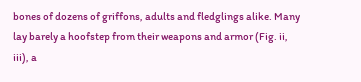bones of dozens of griffons, adults and fledglings alike. Many lay barely a hoofstep from their weapons and armor (Fig. ii, iii), a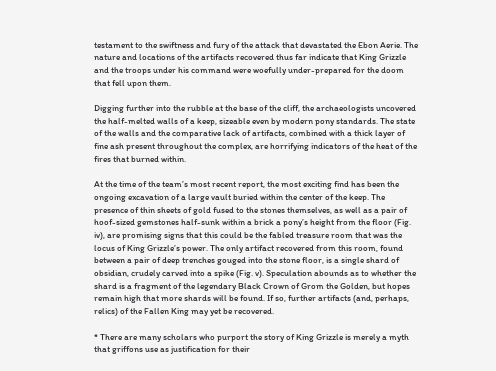testament to the swiftness and fury of the attack that devastated the Ebon Aerie. The nature and locations of the artifacts recovered thus far indicate that King Grizzle and the troops under his command were woefully under-prepared for the doom that fell upon them.

Digging further into the rubble at the base of the cliff, the archaeologists uncovered the half-melted walls of a keep, sizeable even by modern pony standards. The state of the walls and the comparative lack of artifacts, combined with a thick layer of fine ash present throughout the complex, are horrifying indicators of the heat of the fires that burned within.

At the time of the team’s most recent report, the most exciting find has been the ongoing excavation of a large vault buried within the center of the keep. The presence of thin sheets of gold fused to the stones themselves, as well as a pair of hoof-sized gemstones half-sunk within a brick a pony’s height from the floor (Fig. iv), are promising signs that this could be the fabled treasure room that was the locus of King Grizzle’s power. The only artifact recovered from this room, found between a pair of deep trenches gouged into the stone floor, is a single shard of obsidian, crudely carved into a spike (Fig. v). Speculation abounds as to whether the shard is a fragment of the legendary Black Crown of Grom the Golden, but hopes remain high that more shards will be found. If so, further artifacts (and, perhaps, relics) of the Fallen King may yet be recovered.

* There are many scholars who purport the story of King Grizzle is merely a myth that griffons use as justification for their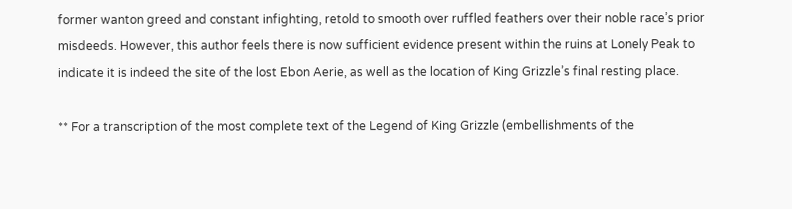former wanton greed and constant infighting, retold to smooth over ruffled feathers over their noble race’s prior misdeeds. However, this author feels there is now sufficient evidence present within the ruins at Lonely Peak to indicate it is indeed the site of the lost Ebon Aerie, as well as the location of King Grizzle’s final resting place.

** For a transcription of the most complete text of the Legend of King Grizzle (embellishments of the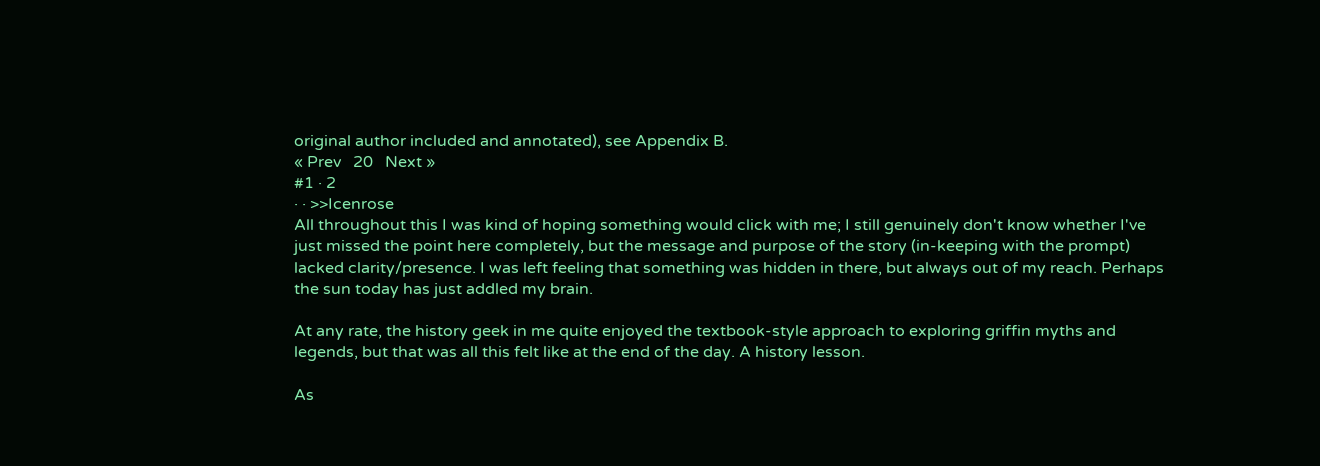original author included and annotated), see Appendix B.
« Prev   20   Next »
#1 · 2
· · >>Icenrose
All throughout this I was kind of hoping something would click with me; I still genuinely don't know whether I've just missed the point here completely, but the message and purpose of the story (in-keeping with the prompt) lacked clarity/presence. I was left feeling that something was hidden in there, but always out of my reach. Perhaps the sun today has just addled my brain.

At any rate, the history geek in me quite enjoyed the textbook-style approach to exploring griffin myths and legends, but that was all this felt like at the end of the day. A history lesson.

As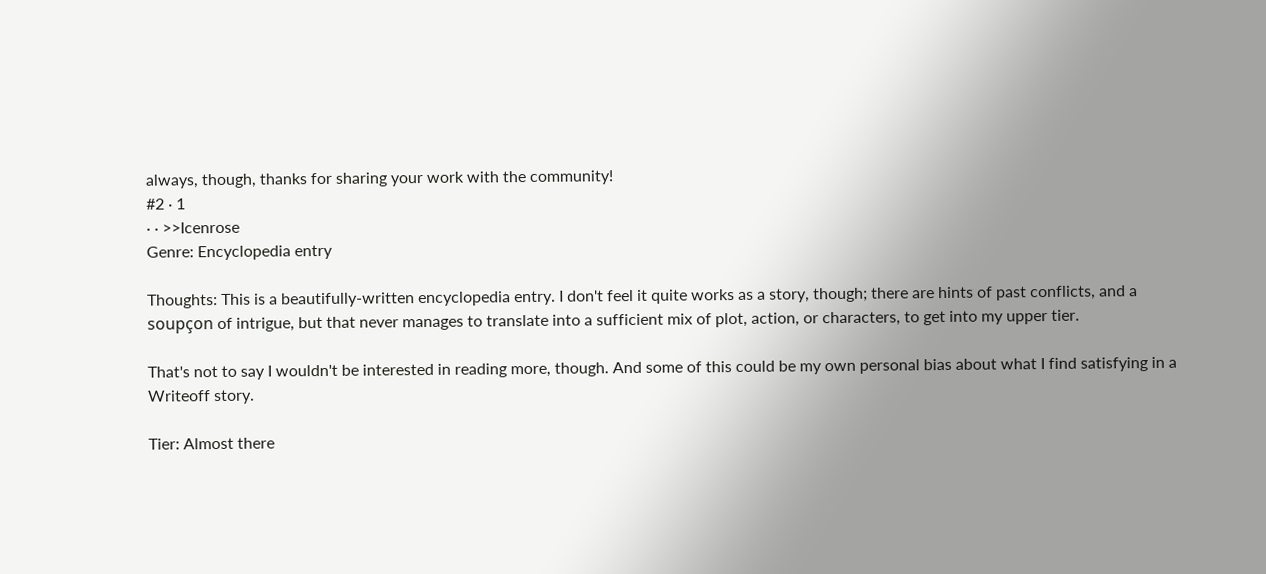always, though, thanks for sharing your work with the community!
#2 · 1
· · >>Icenrose
Genre: Encyclopedia entry

Thoughts: This is a beautifully-written encyclopedia entry. I don't feel it quite works as a story, though; there are hints of past conflicts, and a soupçon of intrigue, but that never manages to translate into a sufficient mix of plot, action, or characters, to get into my upper tier.

That's not to say I wouldn't be interested in reading more, though. And some of this could be my own personal bias about what I find satisfying in a Writeoff story.

Tier: Almost there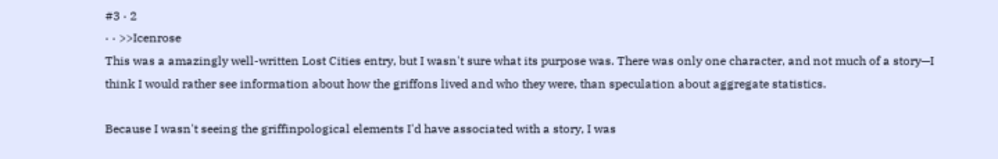#3 · 2
· · >>Icenrose
This was a amazingly well-written Lost Cities entry, but I wasn't sure what its purpose was. There was only one character, and not much of a story—I think I would rather see information about how the griffons lived and who they were, than speculation about aggregate statistics.

Because I wasn't seeing the griffinpological elements I'd have associated with a story, I was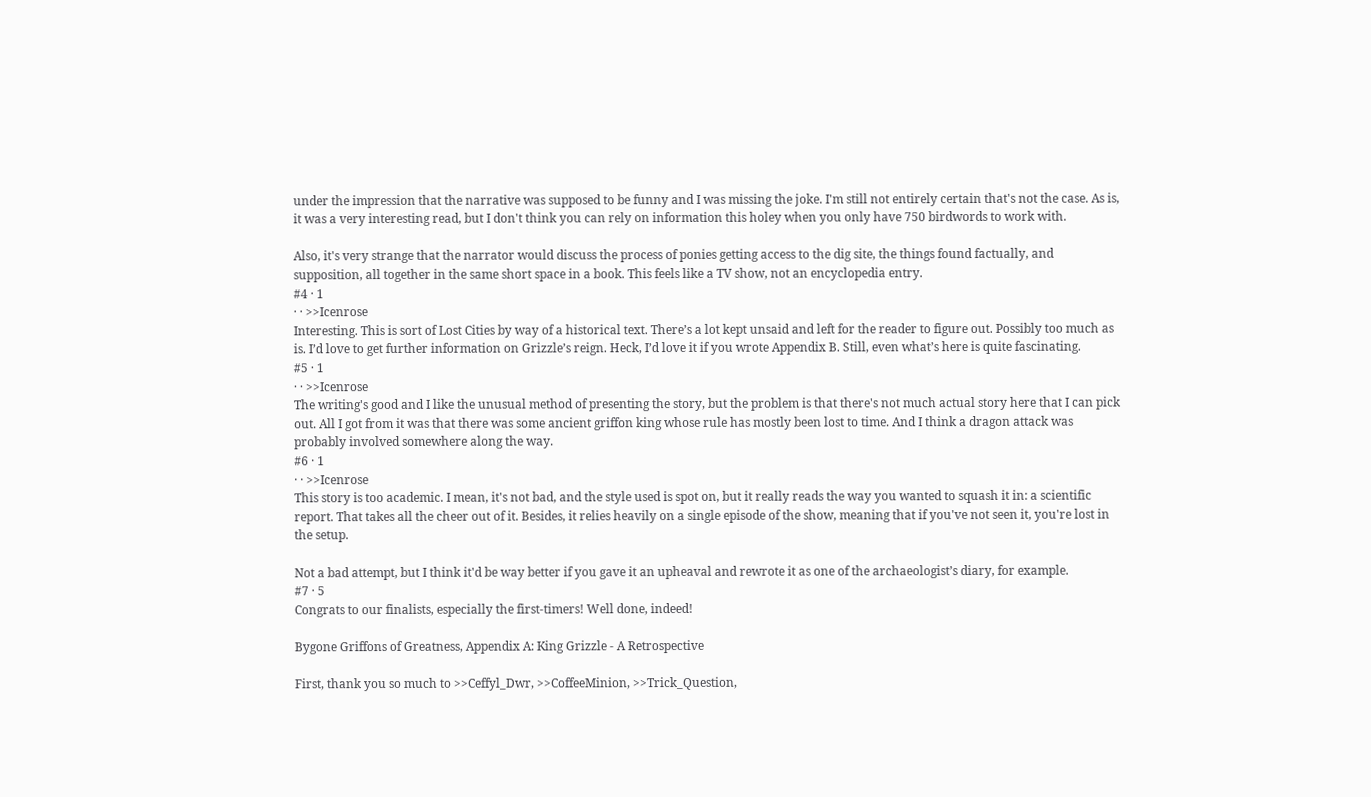under the impression that the narrative was supposed to be funny and I was missing the joke. I'm still not entirely certain that's not the case. As is, it was a very interesting read, but I don't think you can rely on information this holey when you only have 750 birdwords to work with.

Also, it's very strange that the narrator would discuss the process of ponies getting access to the dig site, the things found factually, and supposition, all together in the same short space in a book. This feels like a TV show, not an encyclopedia entry.
#4 · 1
· · >>Icenrose
Interesting. This is sort of Lost Cities by way of a historical text. There’s a lot kept unsaid and left for the reader to figure out. Possibly too much as is. I’d love to get further information on Grizzle’s reign. Heck, I’d love it if you wrote Appendix B. Still, even what’s here is quite fascinating.
#5 · 1
· · >>Icenrose
The writing's good and I like the unusual method of presenting the story, but the problem is that there's not much actual story here that I can pick out. All I got from it was that there was some ancient griffon king whose rule has mostly been lost to time. And I think a dragon attack was probably involved somewhere along the way.
#6 · 1
· · >>Icenrose
This story is too academic. I mean, it's not bad, and the style used is spot on, but it really reads the way you wanted to squash it in: a scientific report. That takes all the cheer out of it. Besides, it relies heavily on a single episode of the show, meaning that if you've not seen it, you're lost in the setup.

Not a bad attempt, but I think it'd be way better if you gave it an upheaval and rewrote it as one of the archaeologist’s diary, for example.
#7 · 5
Congrats to our finalists, especially the first-timers! Well done, indeed!

Bygone Griffons of Greatness, Appendix A: King Grizzle - A Retrospective

First, thank you so much to >>Ceffyl_Dwr, >>CoffeeMinion, >>Trick_Question,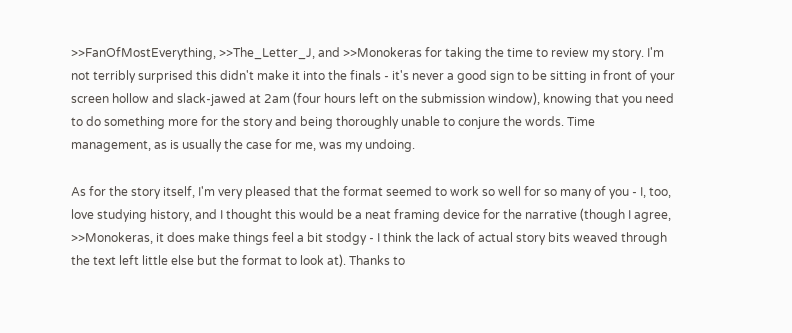>>FanOfMostEverything, >>The_Letter_J, and >>Monokeras for taking the time to review my story. I'm not terribly surprised this didn't make it into the finals - it's never a good sign to be sitting in front of your screen hollow and slack-jawed at 2am (four hours left on the submission window), knowing that you need to do something more for the story and being thoroughly unable to conjure the words. Time management, as is usually the case for me, was my undoing.

As for the story itself, I'm very pleased that the format seemed to work so well for so many of you - I, too, love studying history, and I thought this would be a neat framing device for the narrative (though I agree, >>Monokeras, it does make things feel a bit stodgy - I think the lack of actual story bits weaved through the text left little else but the format to look at). Thanks to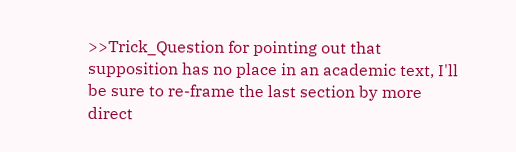>>Trick_Question for pointing out that supposition has no place in an academic text, I'll be sure to re-frame the last section by more direct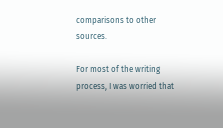comparisons to other sources.

For most of the writing process, I was worried that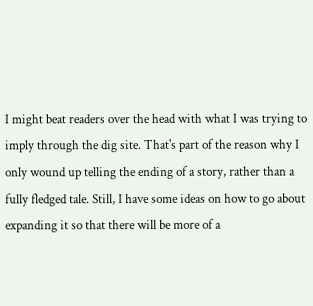I might beat readers over the head with what I was trying to imply through the dig site. That's part of the reason why I only wound up telling the ending of a story, rather than a fully fledged tale. Still, I have some ideas on how to go about expanding it so that there will be more of a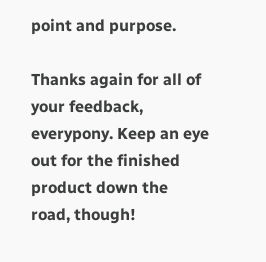point and purpose.

Thanks again for all of your feedback, everypony. Keep an eye out for the finished product down the road, though!